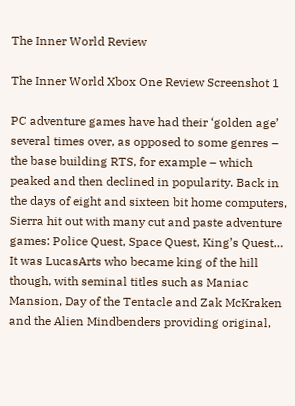The Inner World Review

The Inner World Xbox One Review Screenshot 1

PC adventure games have had their ‘golden age’ several times over, as opposed to some genres – the base building RTS, for example – which peaked and then declined in popularity. Back in the days of eight and sixteen bit home computers, Sierra hit out with many cut and paste adventure games: Police Quest, Space Quest, King’s Quest… It was LucasArts who became king of the hill though, with seminal titles such as Maniac Mansion, Day of the Tentacle and Zak McKraken and the Alien Mindbenders providing original,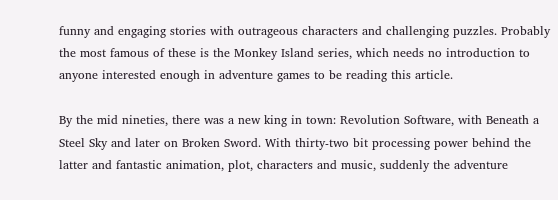funny and engaging stories with outrageous characters and challenging puzzles. Probably the most famous of these is the Monkey Island series, which needs no introduction to anyone interested enough in adventure games to be reading this article.

By the mid nineties, there was a new king in town: Revolution Software, with Beneath a Steel Sky and later on Broken Sword. With thirty-two bit processing power behind the latter and fantastic animation, plot, characters and music, suddenly the adventure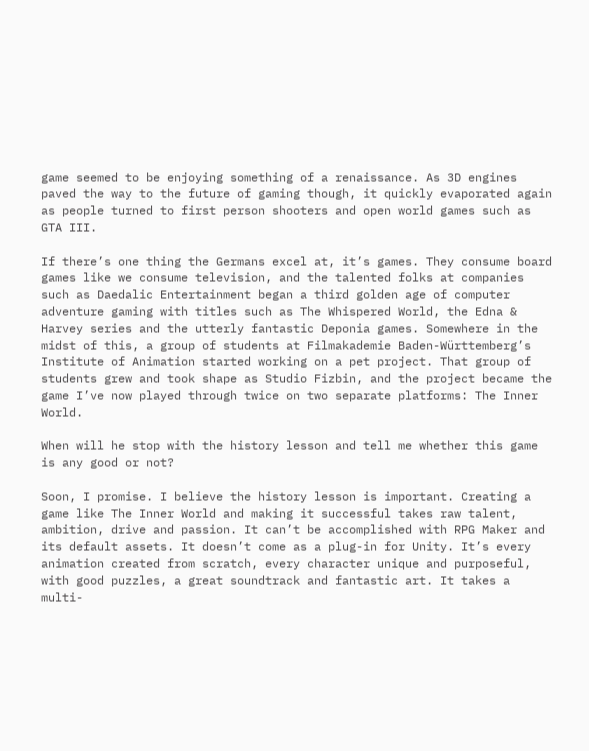game seemed to be enjoying something of a renaissance. As 3D engines paved the way to the future of gaming though, it quickly evaporated again as people turned to first person shooters and open world games such as GTA III.

If there’s one thing the Germans excel at, it’s games. They consume board games like we consume television, and the talented folks at companies such as Daedalic Entertainment began a third golden age of computer adventure gaming with titles such as The Whispered World, the Edna & Harvey series and the utterly fantastic Deponia games. Somewhere in the midst of this, a group of students at Filmakademie Baden-Württemberg’s Institute of Animation started working on a pet project. That group of students grew and took shape as Studio Fizbin, and the project became the game I’ve now played through twice on two separate platforms: The Inner World.

When will he stop with the history lesson and tell me whether this game is any good or not?

Soon, I promise. I believe the history lesson is important. Creating a game like The Inner World and making it successful takes raw talent, ambition, drive and passion. It can’t be accomplished with RPG Maker and its default assets. It doesn’t come as a plug-in for Unity. It’s every animation created from scratch, every character unique and purposeful, with good puzzles, a great soundtrack and fantastic art. It takes a multi-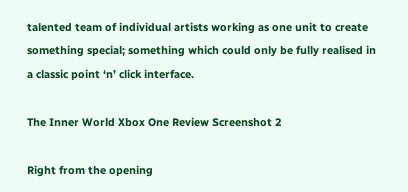talented team of individual artists working as one unit to create something special; something which could only be fully realised in a classic point ‘n’ click interface.

The Inner World Xbox One Review Screenshot 2

Right from the opening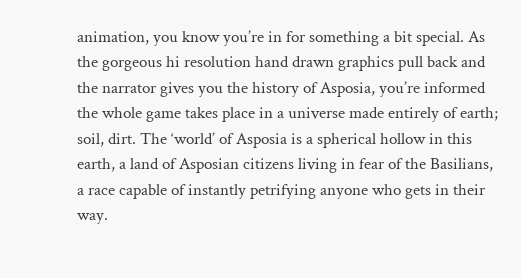animation, you know you’re in for something a bit special. As the gorgeous hi resolution hand drawn graphics pull back and the narrator gives you the history of Asposia, you’re informed the whole game takes place in a universe made entirely of earth; soil, dirt. The ‘world’ of Asposia is a spherical hollow in this earth, a land of Asposian citizens living in fear of the Basilians, a race capable of instantly petrifying anyone who gets in their way.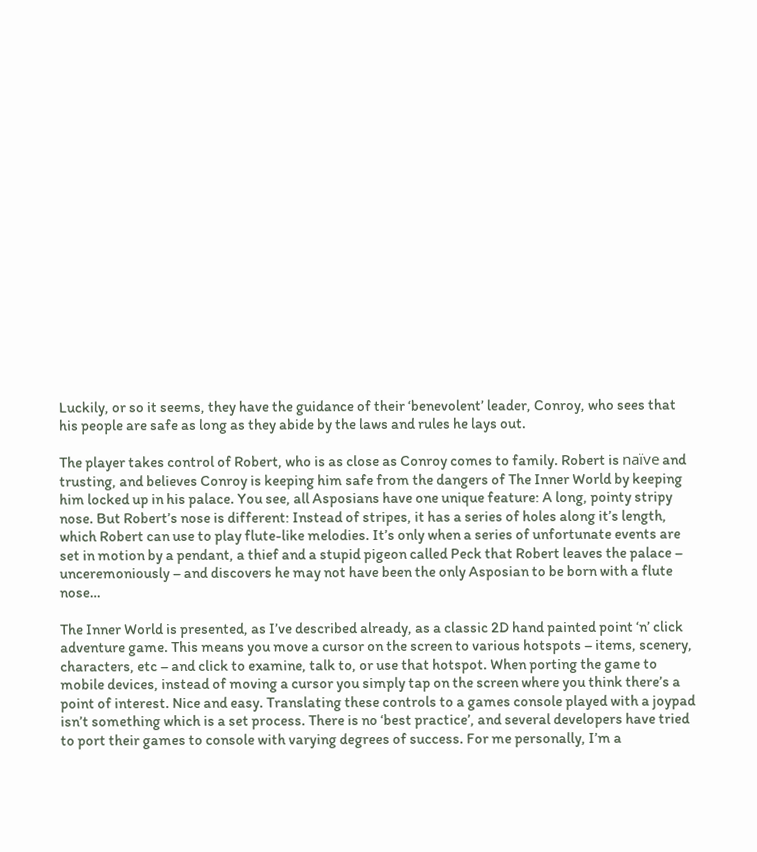Luckily, or so it seems, they have the guidance of their ‘benevolent’ leader, Conroy, who sees that his people are safe as long as they abide by the laws and rules he lays out.

The player takes control of Robert, who is as close as Conroy comes to family. Robert is naïve and trusting, and believes Conroy is keeping him safe from the dangers of The Inner World by keeping him locked up in his palace. You see, all Asposians have one unique feature: A long, pointy stripy nose. But Robert’s nose is different: Instead of stripes, it has a series of holes along it’s length, which Robert can use to play flute-like melodies. It’s only when a series of unfortunate events are set in motion by a pendant, a thief and a stupid pigeon called Peck that Robert leaves the palace – unceremoniously – and discovers he may not have been the only Asposian to be born with a flute nose…

The Inner World is presented, as I’ve described already, as a classic 2D hand painted point ‘n’ click adventure game. This means you move a cursor on the screen to various hotspots – items, scenery, characters, etc – and click to examine, talk to, or use that hotspot. When porting the game to mobile devices, instead of moving a cursor you simply tap on the screen where you think there’s a point of interest. Nice and easy. Translating these controls to a games console played with a joypad isn’t something which is a set process. There is no ‘best practice’, and several developers have tried to port their games to console with varying degrees of success. For me personally, I’m a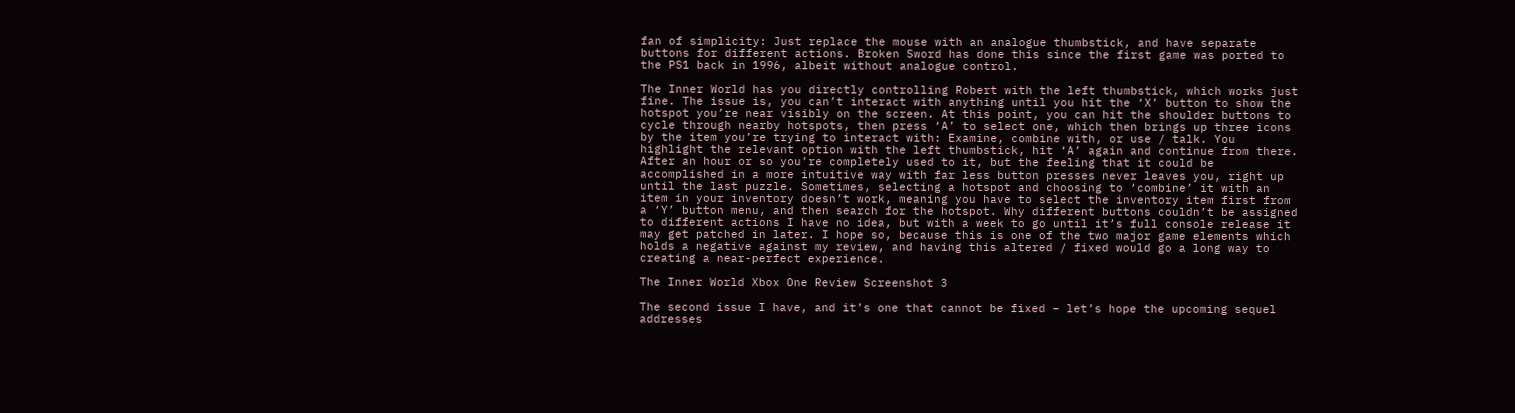fan of simplicity: Just replace the mouse with an analogue thumbstick, and have separate buttons for different actions. Broken Sword has done this since the first game was ported to the PS1 back in 1996, albeit without analogue control.

The Inner World has you directly controlling Robert with the left thumbstick, which works just fine. The issue is, you can’t interact with anything until you hit the ‘X’ button to show the hotspot you’re near visibly on the screen. At this point, you can hit the shoulder buttons to cycle through nearby hotspots, then press ‘A’ to select one, which then brings up three icons by the item you’re trying to interact with: Examine, combine with, or use / talk. You highlight the relevant option with the left thumbstick, hit ‘A’ again and continue from there. After an hour or so you’re completely used to it, but the feeling that it could be accomplished in a more intuitive way with far less button presses never leaves you, right up until the last puzzle. Sometimes, selecting a hotspot and choosing to ‘combine’ it with an item in your inventory doesn’t work, meaning you have to select the inventory item first from a ‘Y’ button menu, and then search for the hotspot. Why different buttons couldn’t be assigned to different actions I have no idea, but with a week to go until it’s full console release it may get patched in later. I hope so, because this is one of the two major game elements which holds a negative against my review, and having this altered / fixed would go a long way to creating a near-perfect experience.

The Inner World Xbox One Review Screenshot 3

The second issue I have, and it’s one that cannot be fixed – let’s hope the upcoming sequel addresses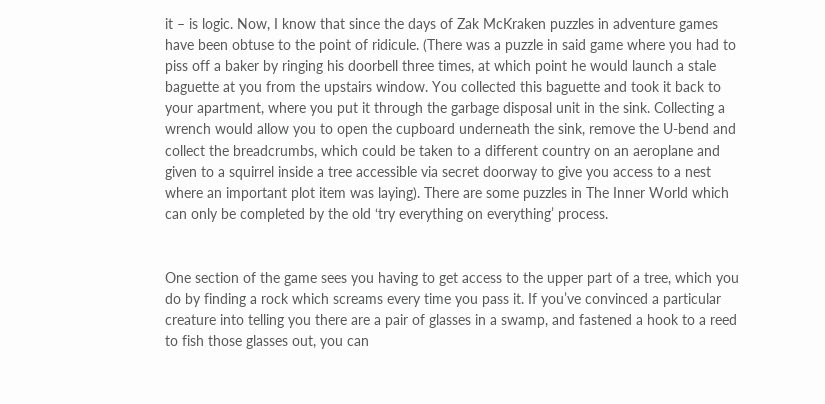it – is logic. Now, I know that since the days of Zak McKraken puzzles in adventure games have been obtuse to the point of ridicule. (There was a puzzle in said game where you had to piss off a baker by ringing his doorbell three times, at which point he would launch a stale baguette at you from the upstairs window. You collected this baguette and took it back to your apartment, where you put it through the garbage disposal unit in the sink. Collecting a wrench would allow you to open the cupboard underneath the sink, remove the U-bend and collect the breadcrumbs, which could be taken to a different country on an aeroplane and given to a squirrel inside a tree accessible via secret doorway to give you access to a nest where an important plot item was laying). There are some puzzles in The Inner World which can only be completed by the old ‘try everything on everything’ process.


One section of the game sees you having to get access to the upper part of a tree, which you do by finding a rock which screams every time you pass it. If you’ve convinced a particular creature into telling you there are a pair of glasses in a swamp, and fastened a hook to a reed to fish those glasses out, you can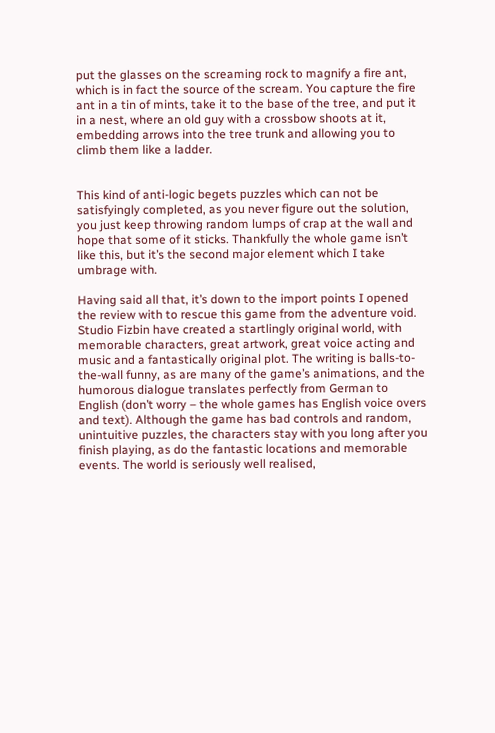put the glasses on the screaming rock to magnify a fire ant, which is in fact the source of the scream. You capture the fire ant in a tin of mints, take it to the base of the tree, and put it in a nest, where an old guy with a crossbow shoots at it, embedding arrows into the tree trunk and allowing you to climb them like a ladder.


This kind of anti-logic begets puzzles which can not be satisfyingly completed, as you never figure out the solution, you just keep throwing random lumps of crap at the wall and hope that some of it sticks. Thankfully the whole game isn’t like this, but it’s the second major element which I take umbrage with.

Having said all that, it’s down to the import points I opened the review with to rescue this game from the adventure void. Studio Fizbin have created a startlingly original world, with memorable characters, great artwork, great voice acting and music and a fantastically original plot. The writing is balls-to-the-wall funny, as are many of the game’s animations, and the humorous dialogue translates perfectly from German to English (don’t worry – the whole games has English voice overs and text). Although the game has bad controls and random, unintuitive puzzles, the characters stay with you long after you finish playing, as do the fantastic locations and memorable events. The world is seriously well realised,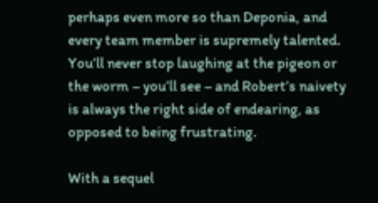perhaps even more so than Deponia, and every team member is supremely talented. You’ll never stop laughing at the pigeon or the worm – you’ll see – and Robert’s naivety is always the right side of endearing, as opposed to being frustrating.

With a sequel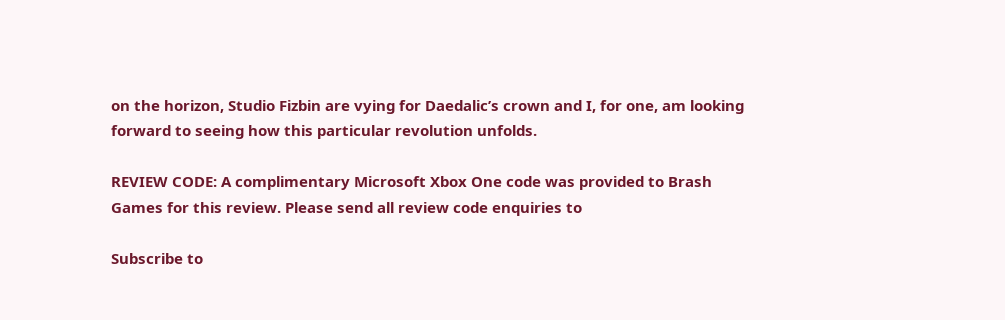on the horizon, Studio Fizbin are vying for Daedalic’s crown and I, for one, am looking forward to seeing how this particular revolution unfolds.

REVIEW CODE: A complimentary Microsoft Xbox One code was provided to Brash Games for this review. Please send all review code enquiries to

Subscribe to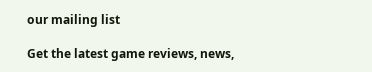our mailing list

Get the latest game reviews, news,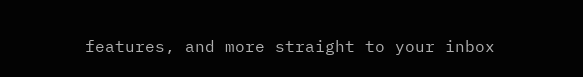features, and more straight to your inbox